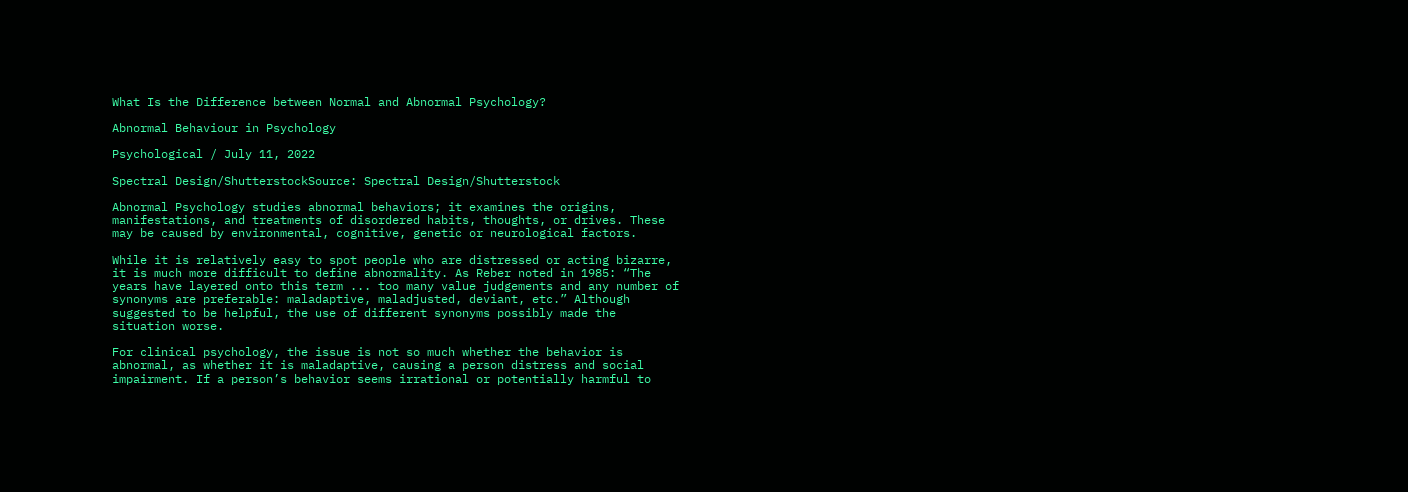What Is the Difference between Normal and Abnormal Psychology?

Abnormal Behaviour in Psychology

Psychological / July 11, 2022

Spectral Design/ShutterstockSource: Spectral Design/Shutterstock

Abnormal Psychology studies abnormal behaviors; it examines the origins, manifestations, and treatments of disordered habits, thoughts, or drives. These may be caused by environmental, cognitive, genetic or neurological factors.

While it is relatively easy to spot people who are distressed or acting bizarre, it is much more difficult to define abnormality. As Reber noted in 1985: “The years have layered onto this term ... too many value judgements and any number of synonyms are preferable: maladaptive, maladjusted, deviant, etc.” Although suggested to be helpful, the use of different synonyms possibly made the situation worse.

For clinical psychology, the issue is not so much whether the behavior is abnormal, as whether it is maladaptive, causing a person distress and social impairment. If a person’s behavior seems irrational or potentially harmful to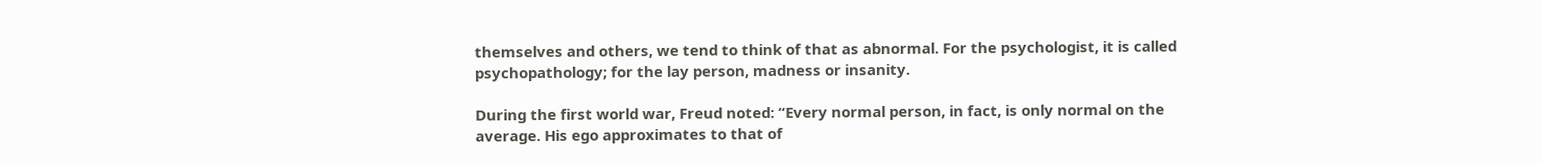themselves and others, we tend to think of that as abnormal. For the psychologist, it is called psychopathology; for the lay person, madness or insanity.

During the first world war, Freud noted: “Every normal person, in fact, is only normal on the average. His ego approximates to that of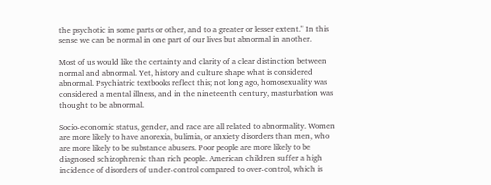the psychotic in some parts or other, and to a greater or lesser extent." In this sense we can be normal in one part of our lives but abnormal in another.

Most of us would like the certainty and clarity of a clear distinction between normal and abnormal. Yet, history and culture shape what is considered abnormal. Psychiatric textbooks reflect this; not long ago, homosexuality was considered a mental illness, and in the nineteenth century, masturbation was thought to be abnormal.

Socio-economic status, gender, and race are all related to abnormality. Women are more likely to have anorexia, bulimia, or anxiety disorders than men, who are more likely to be substance abusers. Poor people are more likely to be diagnosed schizophrenic than rich people. American children suffer a high incidence of disorders of under-control compared to over-control, which is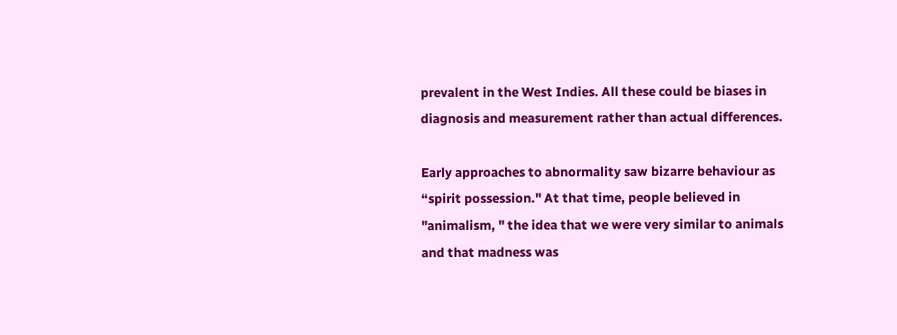prevalent in the West Indies. All these could be biases in diagnosis and measurement rather than actual differences.

Early approaches to abnormality saw bizarre behaviour as “spirit possession." At that time, people believed in "animalism, " the idea that we were very similar to animals and that madness was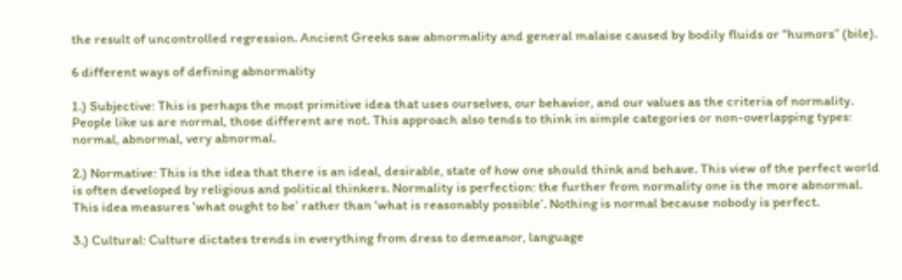the result of uncontrolled regression. Ancient Greeks saw abnormality and general malaise caused by bodily fluids or “humors” (bile).

6 different ways of defining abnormality

1.) Subjective: This is perhaps the most primitive idea that uses ourselves, our behavior, and our values as the criteria of normality. People like us are normal, those different are not. This approach also tends to think in simple categories or non-overlapping types: normal, abnormal, very abnormal.

2.) Normative: This is the idea that there is an ideal, desirable, state of how one should think and behave. This view of the perfect world is often developed by religious and political thinkers. Normality is perfection: the further from normality one is the more abnormal. This idea measures ‘what ought to be’ rather than ‘what is reasonably possible’. Nothing is normal because nobody is perfect.

3.) Cultural: Culture dictates trends in everything from dress to demeanor, language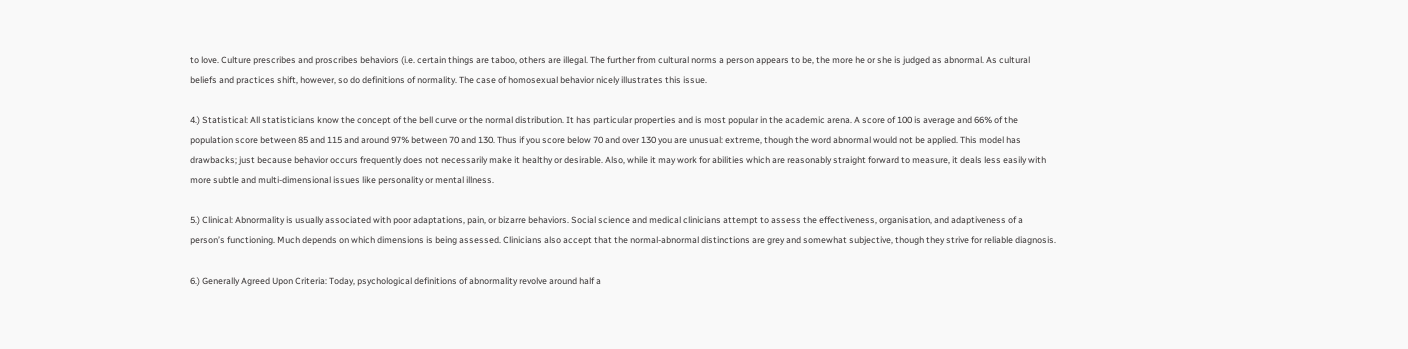to love. Culture prescribes and proscribes behaviors (i.e. certain things are taboo, others are illegal. The further from cultural norms a person appears to be, the more he or she is judged as abnormal. As cultural beliefs and practices shift, however, so do definitions of normality. The case of homosexual behavior nicely illustrates this issue.

4.) Statistical: All statisticians know the concept of the bell curve or the normal distribution. It has particular properties and is most popular in the academic arena. A score of 100 is average and 66% of the population score between 85 and 115 and around 97% between 70 and 130. Thus if you score below 70 and over 130 you are unusual: extreme, though the word abnormal would not be applied. This model has drawbacks; just because behavior occurs frequently does not necessarily make it healthy or desirable. Also, while it may work for abilities which are reasonably straight forward to measure, it deals less easily with more subtle and multi-dimensional issues like personality or mental illness.

5.) Clinical: Abnormality is usually associated with poor adaptations, pain, or bizarre behaviors. Social science and medical clinicians attempt to assess the effectiveness, organisation, and adaptiveness of a person’s functioning. Much depends on which dimensions is being assessed. Clinicians also accept that the normal-abnormal distinctions are grey and somewhat subjective, though they strive for reliable diagnosis.

6.) Generally Agreed Upon Criteria: Today, psychological definitions of abnormality revolve around half a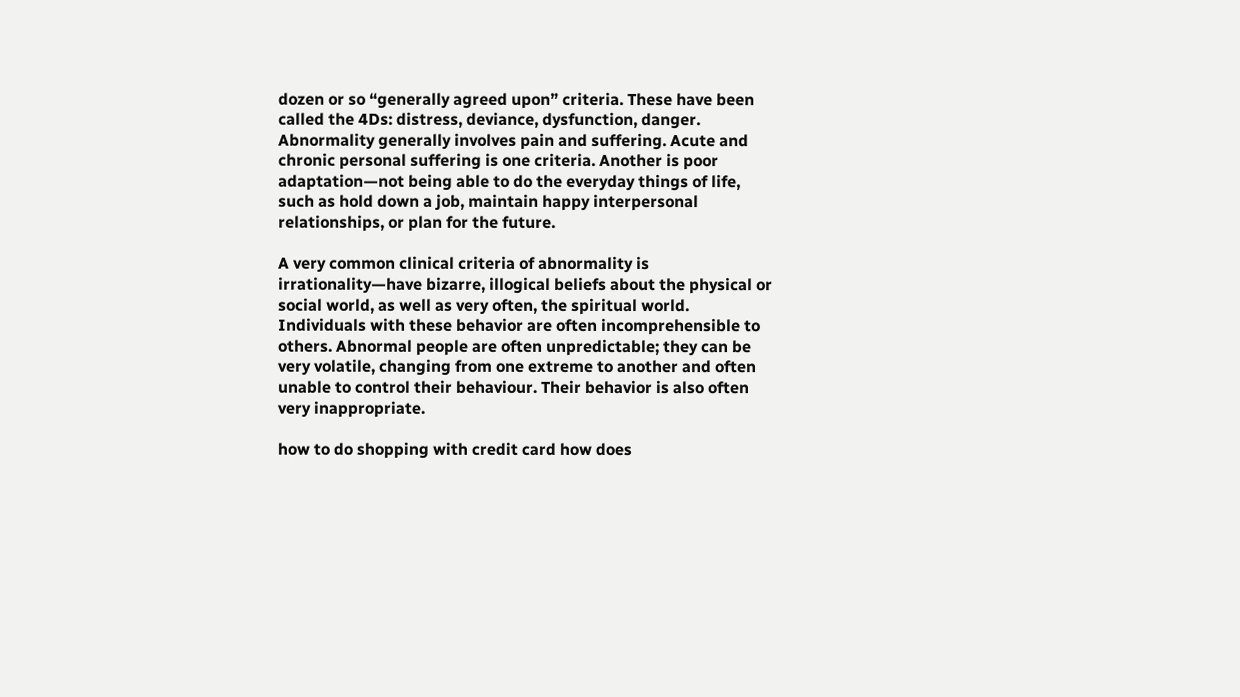dozen or so “generally agreed upon” criteria. These have been called the 4Ds: distress, deviance, dysfunction, danger. Abnormality generally involves pain and suffering. Acute and chronic personal suffering is one criteria. Another is poor adaptation—not being able to do the everyday things of life, such as hold down a job, maintain happy interpersonal relationships, or plan for the future.

A very common clinical criteria of abnormality is irrationality—have bizarre, illogical beliefs about the physical or social world, as well as very often, the spiritual world. Individuals with these behavior are often incomprehensible to others. Abnormal people are often unpredictable; they can be very volatile, changing from one extreme to another and often unable to control their behaviour. Their behavior is also often very inappropriate.

how to do shopping with credit card how does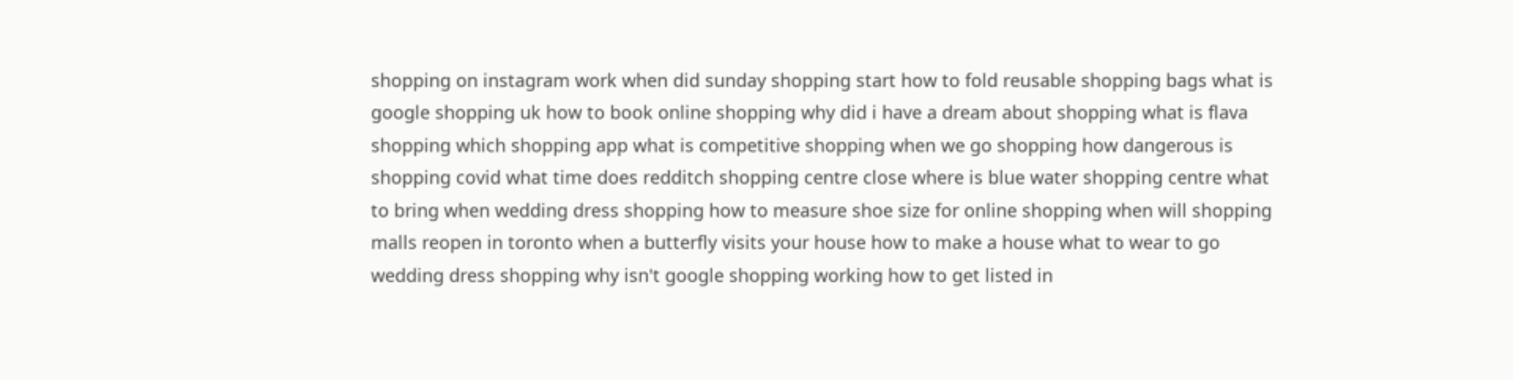shopping on instagram work when did sunday shopping start how to fold reusable shopping bags what is google shopping uk how to book online shopping why did i have a dream about shopping what is flava shopping which shopping app what is competitive shopping when we go shopping how dangerous is shopping covid what time does redditch shopping centre close where is blue water shopping centre what to bring when wedding dress shopping how to measure shoe size for online shopping when will shopping malls reopen in toronto when a butterfly visits your house how to make a house what to wear to go wedding dress shopping why isn't google shopping working how to get listed in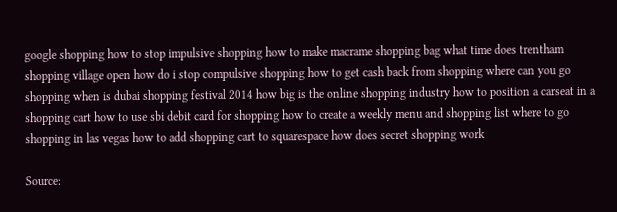google shopping how to stop impulsive shopping how to make macrame shopping bag what time does trentham shopping village open how do i stop compulsive shopping how to get cash back from shopping where can you go shopping when is dubai shopping festival 2014 how big is the online shopping industry how to position a carseat in a shopping cart how to use sbi debit card for shopping how to create a weekly menu and shopping list where to go shopping in las vegas how to add shopping cart to squarespace how does secret shopping work

Source: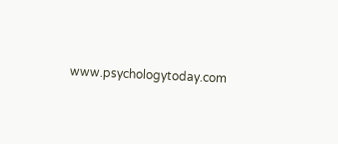www.psychologytoday.com